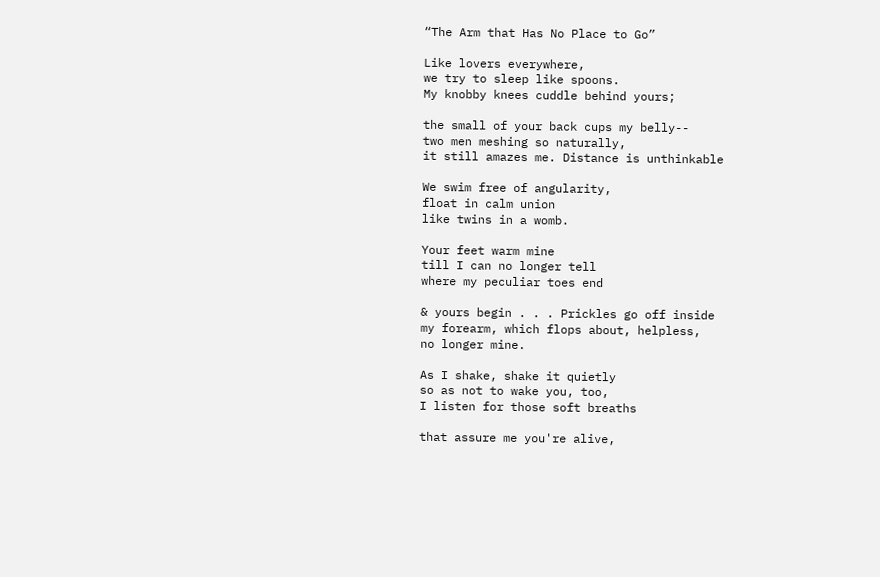“The Arm that Has No Place to Go”

Like lovers everywhere,
we try to sleep like spoons.
My knobby knees cuddle behind yours;

the small of your back cups my belly--
two men meshing so naturally,
it still amazes me. Distance is unthinkable

We swim free of angularity,
float in calm union
like twins in a womb.

Your feet warm mine
till I can no longer tell
where my peculiar toes end

& yours begin . . . Prickles go off inside
my forearm, which flops about, helpless,
no longer mine.

As I shake, shake it quietly
so as not to wake you, too,
I listen for those soft breaths

that assure me you're alive,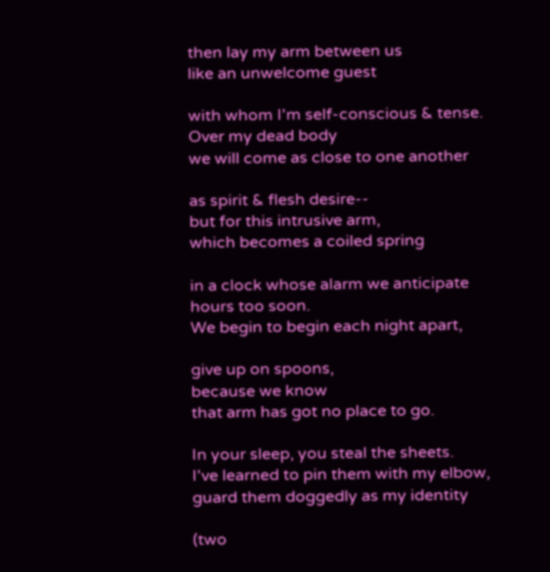then lay my arm between us
like an unwelcome guest

with whom I'm self-conscious & tense.
Over my dead body
we will come as close to one another

as spirit & flesh desire--
but for this intrusive arm,
which becomes a coiled spring

in a clock whose alarm we anticipate
hours too soon.
We begin to begin each night apart,

give up on spoons,
because we know
that arm has got no place to go.

In your sleep, you steal the sheets.
I've learned to pin them with my elbow,
guard them doggedly as my identity

(two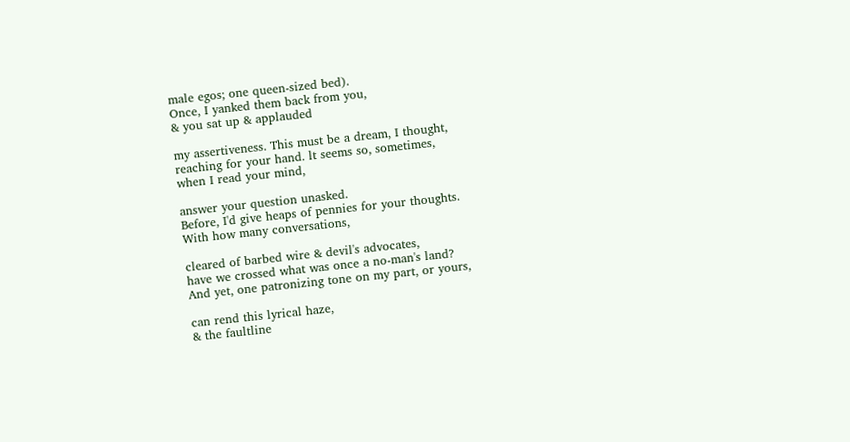male egos; one queen-sized bed).
Once, I yanked them back from you,
& you sat up & applauded

my assertiveness. This must be a dream, I thought,
reaching for your hand. lt seems so, sometimes,
when I read your mind,

answer your question unasked.
Before, I'd give heaps of pennies for your thoughts.
With how many conversations,

cleared of barbed wire & devil's advocates,
have we crossed what was once a no-man's land?
And yet, one patronizing tone on my part, or yours,

can rend this lyrical haze,
& the faultline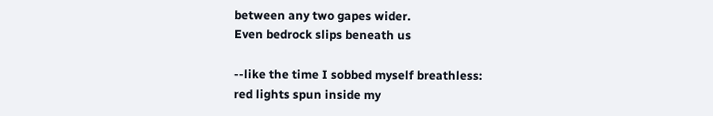between any two gapes wider.
Even bedrock slips beneath us

--like the time I sobbed myself breathless:
red lights spun inside my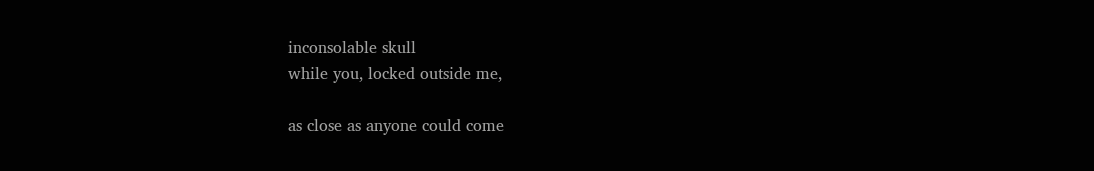inconsolable skull
while you, locked outside me,

as close as anyone could come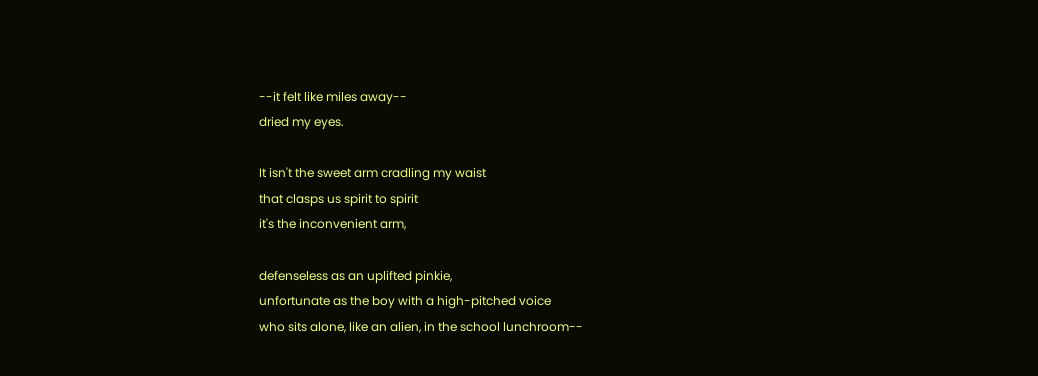--it felt like miles away--
dried my eyes.

It isn't the sweet arm cradling my waist
that clasps us spirit to spirit
it's the inconvenient arm,

defenseless as an uplifted pinkie,
unfortunate as the boy with a high-pitched voice
who sits alone, like an alien, in the school lunchroom--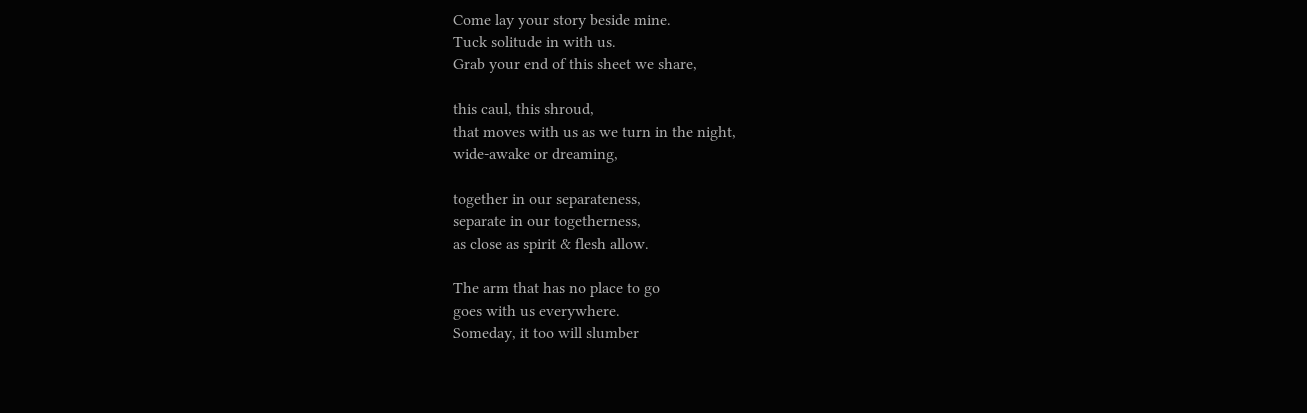Come lay your story beside mine.
Tuck solitude in with us.
Grab your end of this sheet we share,

this caul, this shroud,
that moves with us as we turn in the night,
wide-awake or dreaming,

together in our separateness,
separate in our togetherness,
as close as spirit & flesh allow.

The arm that has no place to go
goes with us everywhere.
Someday, it too will slumber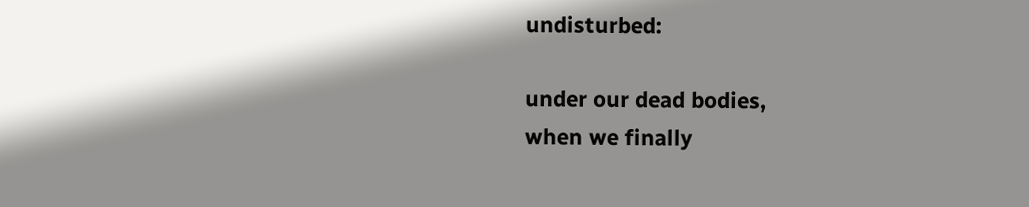undisturbed:

under our dead bodies,
when we finally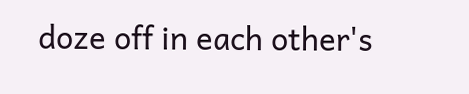doze off in each other's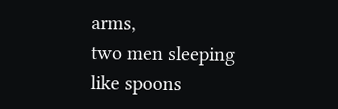arms,
two men sleeping like spoons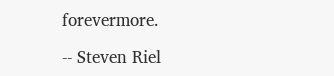forevermore.

-- Steven Riel